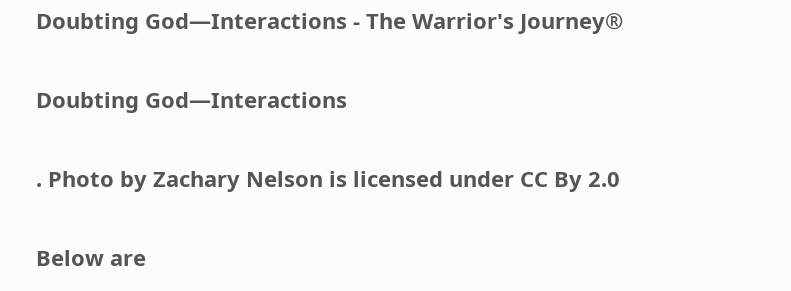Doubting God—Interactions - The Warrior's Journey®

Doubting God—Interactions

. Photo by Zachary Nelson is licensed under CC By 2.0

Below are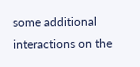some additional interactions on the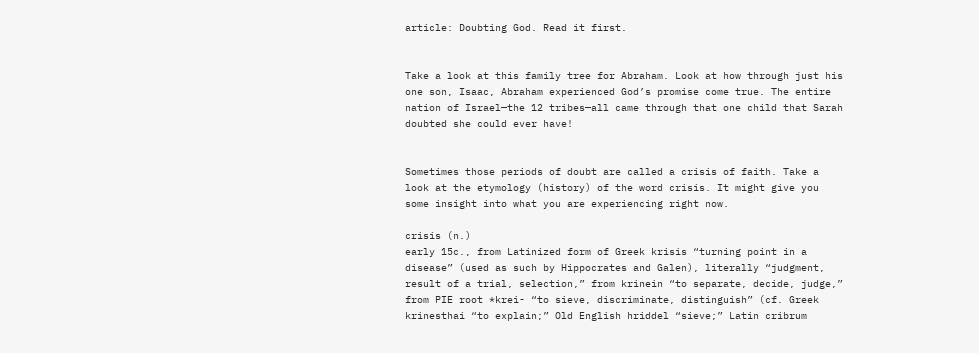article: Doubting God. Read it first.


Take a look at this family tree for Abraham. Look at how through just his one son, Isaac, Abraham experienced God’s promise come true. The entire nation of Israel—the 12 tribes—all came through that one child that Sarah doubted she could ever have!


Sometimes those periods of doubt are called a crisis of faith. Take a look at the etymology (history) of the word crisis. It might give you some insight into what you are experiencing right now.

crisis (n.)
early 15c., from Latinized form of Greek krisis “turning point in a disease” (used as such by Hippocrates and Galen), literally “judgment, result of a trial, selection,” from krinein “to separate, decide, judge,” from PIE root *krei- “to sieve, discriminate, distinguish” (cf. Greek krinesthai “to explain;” Old English hriddel “sieve;” Latin cribrum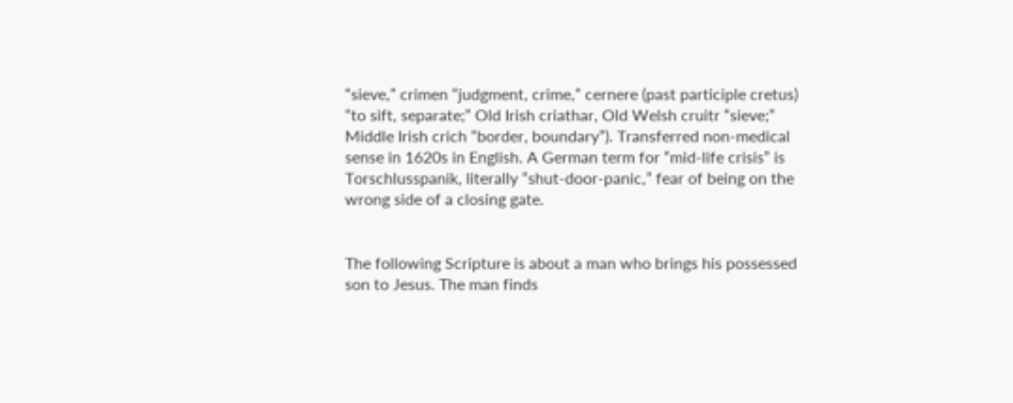“sieve,” crimen “judgment, crime,” cernere (past participle cretus) “to sift, separate;” Old Irish criathar, Old Welsh cruitr “sieve;” Middle Irish crich “border, boundary”). Transferred non-medical sense in 1620s in English. A German term for “mid-life crisis” is Torschlusspanik, literally “shut-door-panic,” fear of being on the wrong side of a closing gate.


The following Scripture is about a man who brings his possessed son to Jesus. The man finds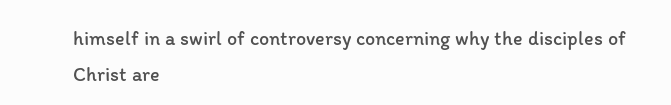himself in a swirl of controversy concerning why the disciples of Christ are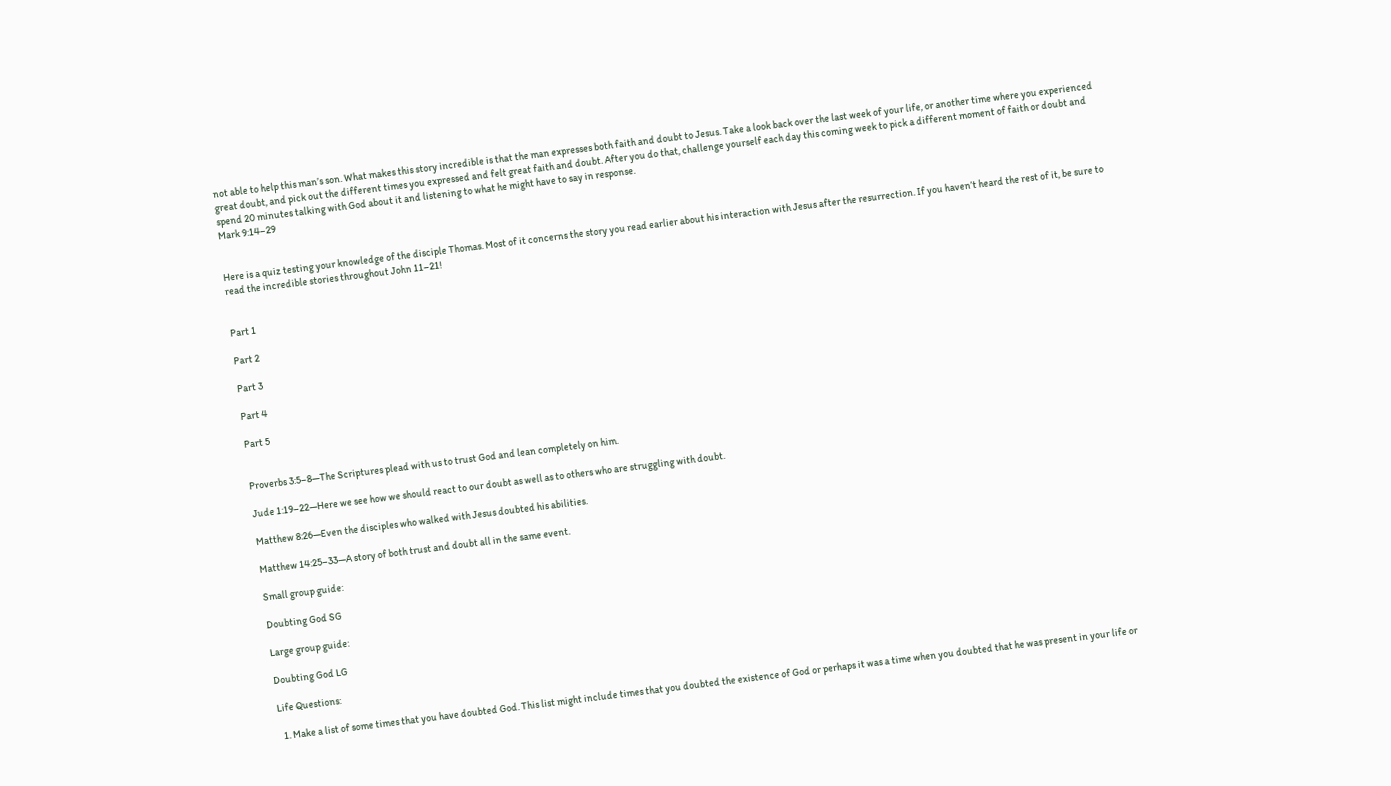not able to help this man’s son. What makes this story incredible is that the man expresses both faith and doubt to Jesus. Take a look back over the last week of your life, or another time where you experienced great doubt, and pick out the different times you expressed and felt great faith and doubt. After you do that, challenge yourself each day this coming week to pick a different moment of faith or doubt and spend 20 minutes talking with God about it and listening to what he might have to say in response.
Mark 9:14–29


Here is a quiz testing your knowledge of the disciple Thomas. Most of it concerns the story you read earlier about his interaction with Jesus after the resurrection. If you haven’t heard the rest of it, be sure to read the incredible stories throughout John 11–21!


Part 1

Part 2

Part 3

Part 4

Part 5


Proverbs 3:5–8—The Scriptures plead with us to trust God and lean completely on him.

Jude 1:19–22—Here we see how we should react to our doubt as well as to others who are struggling with doubt.

Matthew 8:26—Even the disciples who walked with Jesus doubted his abilities.

Matthew 14:25–33—A story of both trust and doubt all in the same event.

Small group guide:

Doubting God SG

Large group guide:

Doubting God LG

Life Questions:

  1. Make a list of some times that you have doubted God. This list might include times that you doubted the existence of God or perhaps it was a time when you doubted that he was present in your life or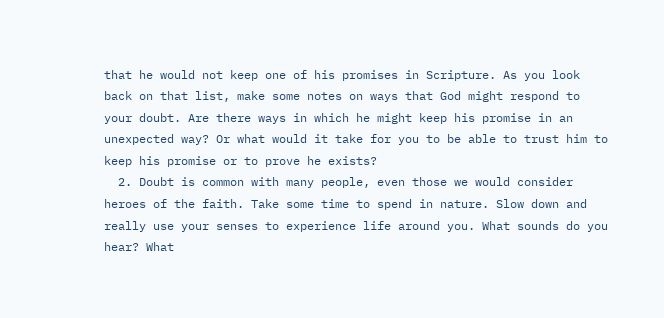that he would not keep one of his promises in Scripture. As you look back on that list, make some notes on ways that God might respond to your doubt. Are there ways in which he might keep his promise in an unexpected way? Or what would it take for you to be able to trust him to keep his promise or to prove he exists?
  2. Doubt is common with many people, even those we would consider heroes of the faith. Take some time to spend in nature. Slow down and really use your senses to experience life around you. What sounds do you hear? What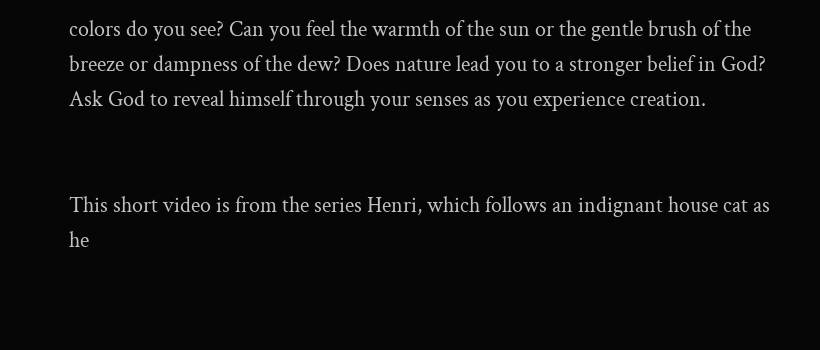colors do you see? Can you feel the warmth of the sun or the gentle brush of the breeze or dampness of the dew? Does nature lead you to a stronger belief in God? Ask God to reveal himself through your senses as you experience creation.


This short video is from the series Henri, which follows an indignant house cat as he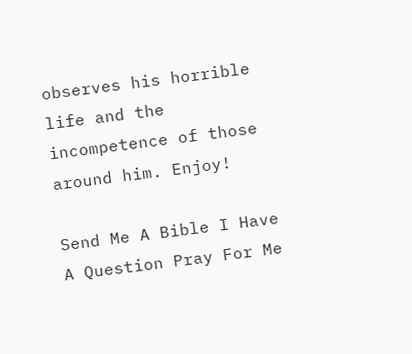observes his horrible life and the incompetence of those around him. Enjoy!

Send Me A Bible I Have A Question Pray For Me